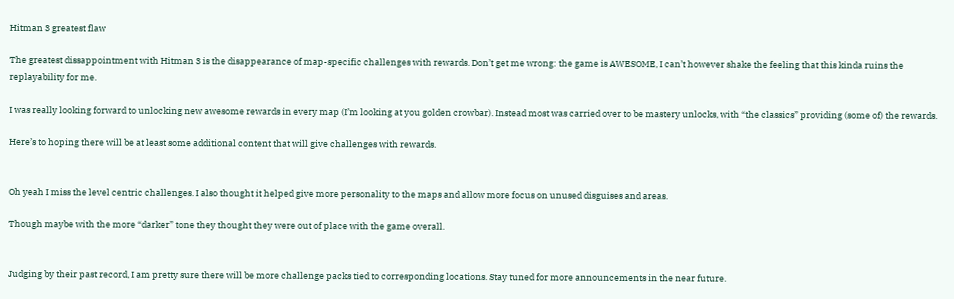Hitman 3 greatest flaw

The greatest dissappointment with Hitman 3 is the disappearance of map-specific challenges with rewards. Don’t get me wrong: the game is AWESOME, I can’t however shake the feeling that this kinda ruins the replayability for me.

I was really looking forward to unlocking new awesome rewards in every map (I’m looking at you golden crowbar). Instead most was carried over to be mastery unlocks, with “the classics” providing (some of) the rewards.

Here’s to hoping there will be at least some additional content that will give challenges with rewards.


Oh yeah I miss the level centric challenges. I also thought it helped give more personality to the maps and allow more focus on unused disguises and areas.

Though maybe with the more “darker” tone they thought they were out of place with the game overall.


Judging by their past record, I am pretty sure there will be more challenge packs tied to corresponding locations. Stay tuned for more announcements in the near future.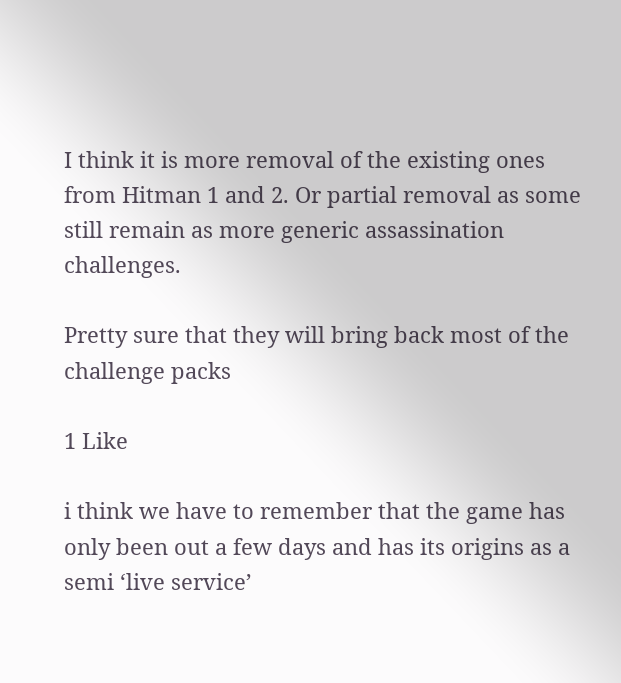I think it is more removal of the existing ones from Hitman 1 and 2. Or partial removal as some still remain as more generic assassination challenges.

Pretty sure that they will bring back most of the challenge packs

1 Like

i think we have to remember that the game has only been out a few days and has its origins as a semi ‘live service’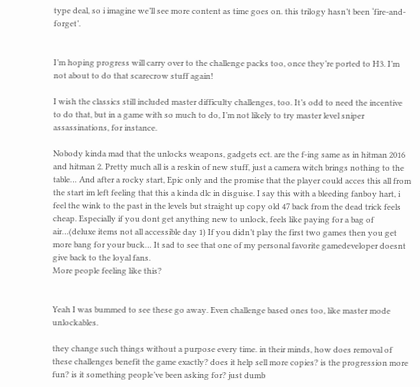type deal, so i imagine we’ll see more content as time goes on. this trilogy hasn’t been ‘fire-and-forget’.


I’m hoping progress will carry over to the challenge packs too, once they’re ported to H3. I’m not about to do that scarecrow stuff again!

I wish the classics still included master difficulty challenges, too. It’s odd to need the incentive to do that, but in a game with so much to do, I’m not likely to try master level sniper assassinations, for instance.

Nobody kinda mad that the unlocks weapons, gadgets ect. are the f-ing same as in hitman 2016 and hitman 2. Pretty much all is a reskin of new stuff, just a camera witch brings nothing to the table… And after a rocky start, Epic only and the promise that the player could acces this all from the start im left feeling that this a kinda dlc in disguise. I say this with a bleeding fanboy hart, i feel the wink to the past in the levels but straight up copy old 47 back from the dead trick feels cheap. Especially if you dont get anything new to unlock, feels like paying for a bag of air…(deluxe items not all accessible day 1) If you didn’t play the first two games then you get more bang for your buck… It sad to see that one of my personal favorite gamedeveloper doesnt give back to the loyal fans.
More people feeling like this?


Yeah I was bummed to see these go away. Even challenge based ones too, like master mode unlockables.

they change such things without a purpose every time. in their minds, how does removal of these challenges benefit the game exactly? does it help sell more copies? is the progression more fun? is it something people’ve been asking for? just dumb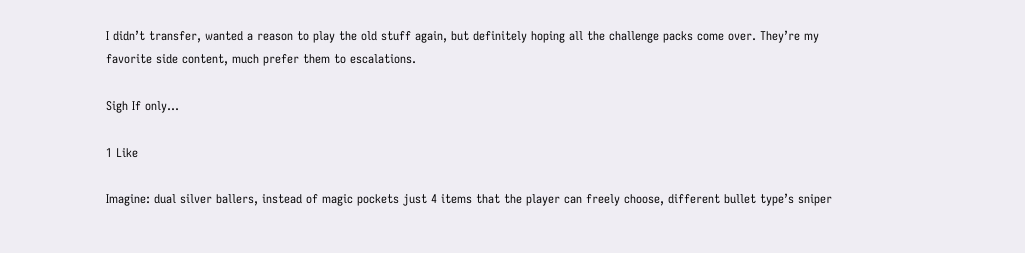I didn’t transfer, wanted a reason to play the old stuff again, but definitely hoping all the challenge packs come over. They’re my favorite side content, much prefer them to escalations.

Sigh If only…

1 Like

Imagine: dual silver ballers, instead of magic pockets just 4 items that the player can freely choose, different bullet type’s sniper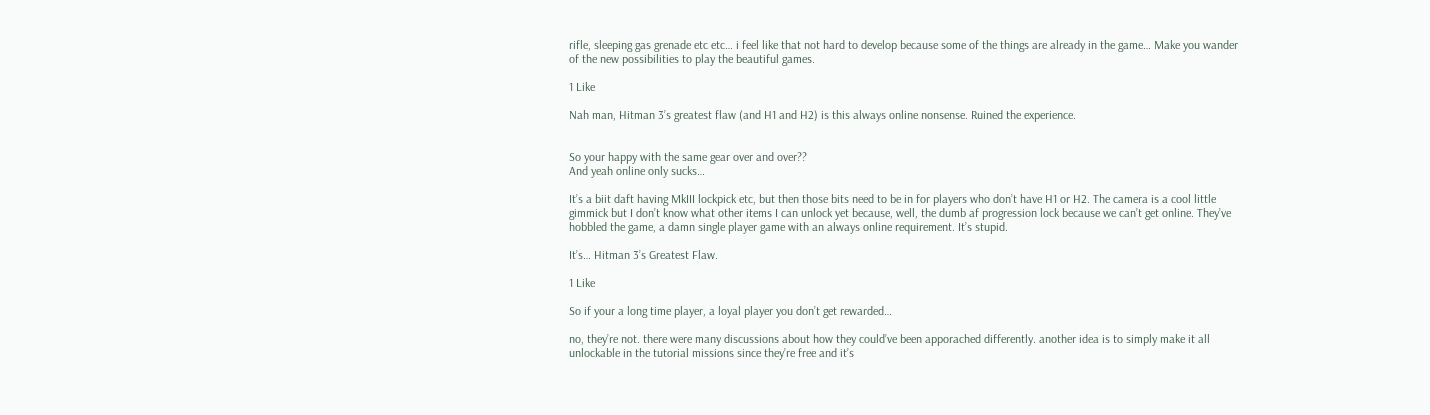rifle, sleeping gas grenade etc etc… i feel like that not hard to develop because some of the things are already in the game… Make you wander of the new possibilities to play the beautiful games.

1 Like

Nah man, Hitman 3’s greatest flaw (and H1 and H2) is this always online nonsense. Ruined the experience.


So your happy with the same gear over and over??
And yeah online only sucks…

It’s a biit daft having MkIII lockpick etc, but then those bits need to be in for players who don’t have H1 or H2. The camera is a cool little gimmick but I don’t know what other items I can unlock yet because, well, the dumb af progression lock because we can’t get online. They’ve hobbled the game, a damn single player game with an always online requirement. It’s stupid.

It’s… Hitman 3’s Greatest Flaw.

1 Like

So if your a long time player, a loyal player you don’t get rewarded…

no, they’re not. there were many discussions about how they could’ve been apporached differently. another idea is to simply make it all unlockable in the tutorial missions since they’re free and it’s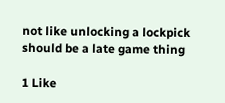not like unlocking a lockpick should be a late game thing

1 Like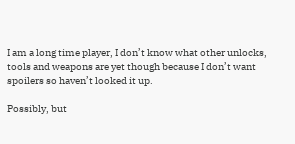I am a long time player, I don’t know what other unlocks, tools and weapons are yet though because I don’t want spoilers so haven’t looked it up.

Possibly, but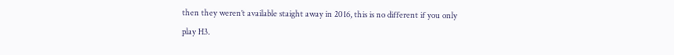then they weren’t available staight away in 2016, this is no different if you only play H3.